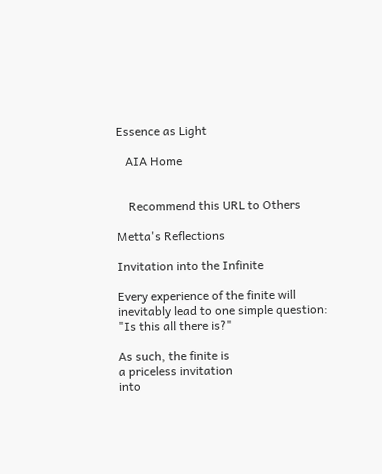Essence as Light

   AIA Home


    Recommend this URL to Others

Metta's Reflections

Invitation into the Infinite

Every experience of the finite will
inevitably lead to one simple question:
"Is this all there is?"

As such, the finite is
a priceless invitation
into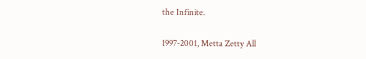the Infinite.

1997-2001, Metta Zetty All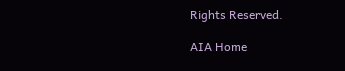Rights Reserved.

AIA Home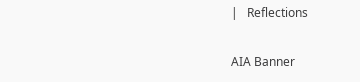|   Reflections

AIA Banner